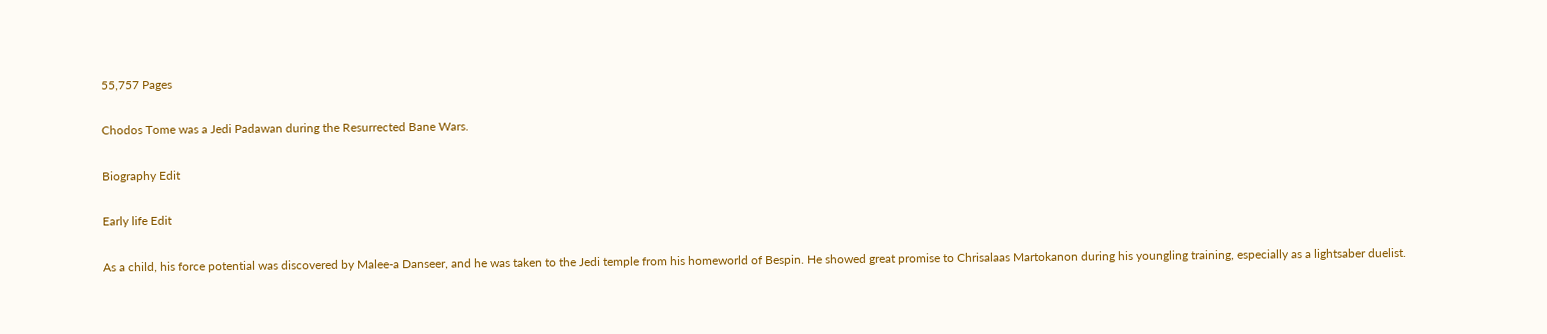55,757 Pages

Chodos Tome was a Jedi Padawan during the Resurrected Bane Wars.

Biography Edit

Early life Edit

As a child, his force potential was discovered by Malee-a Danseer, and he was taken to the Jedi temple from his homeworld of Bespin. He showed great promise to Chrisalaas Martokanon during his youngling training, especially as a lightsaber duelist.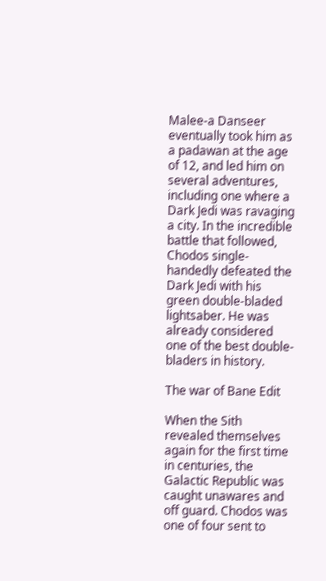Malee-a Danseer eventually took him as a padawan at the age of 12, and led him on several adventures, including one where a Dark Jedi was ravaging a city. In the incredible battle that followed, Chodos single-handedly defeated the Dark Jedi with his green double-bladed lightsaber. He was already considered one of the best double-bladers in history.

The war of Bane Edit

When the Sith revealed themselves again for the first time in centuries, the Galactic Republic was caught unawares and off guard. Chodos was one of four sent to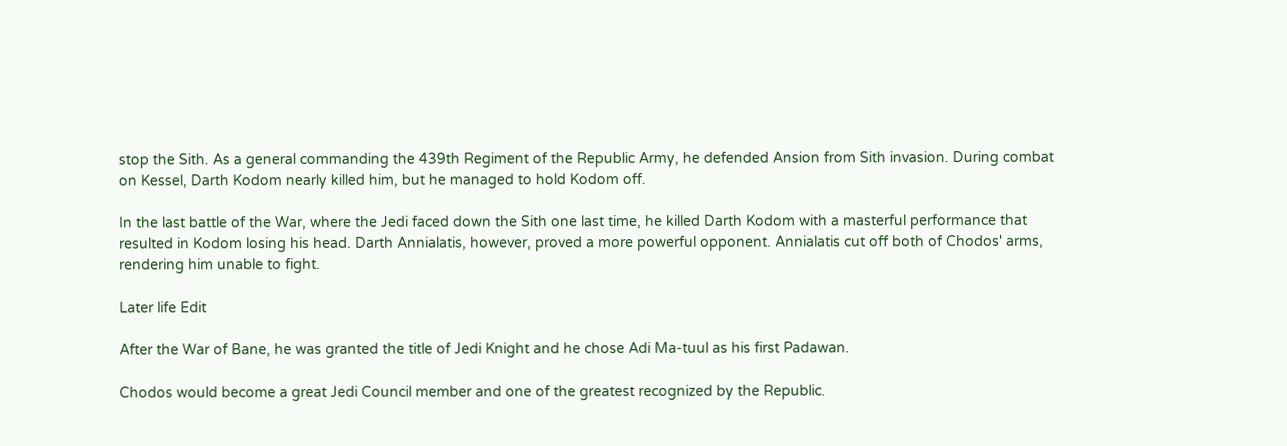stop the Sith. As a general commanding the 439th Regiment of the Republic Army, he defended Ansion from Sith invasion. During combat on Kessel, Darth Kodom nearly killed him, but he managed to hold Kodom off.

In the last battle of the War, where the Jedi faced down the Sith one last time, he killed Darth Kodom with a masterful performance that resulted in Kodom losing his head. Darth Annialatis, however, proved a more powerful opponent. Annialatis cut off both of Chodos' arms, rendering him unable to fight.

Later life Edit

After the War of Bane, he was granted the title of Jedi Knight and he chose Adi Ma-tuul as his first Padawan.

Chodos would become a great Jedi Council member and one of the greatest recognized by the Republic.